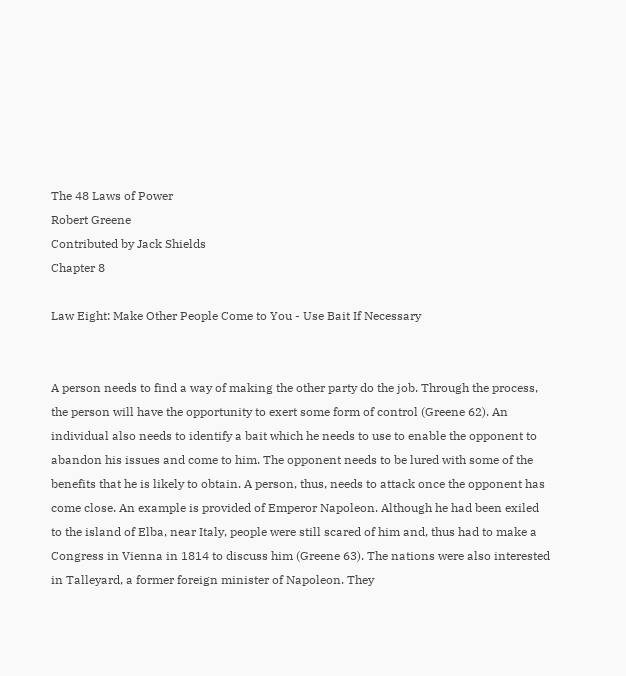The 48 Laws of Power
Robert Greene
Contributed by Jack Shields
Chapter 8

Law Eight: Make Other People Come to You - Use Bait If Necessary


A person needs to find a way of making the other party do the job. Through the process, the person will have the opportunity to exert some form of control (Greene 62). An individual also needs to identify a bait which he needs to use to enable the opponent to abandon his issues and come to him. The opponent needs to be lured with some of the benefits that he is likely to obtain. A person, thus, needs to attack once the opponent has come close. An example is provided of Emperor Napoleon. Although he had been exiled to the island of Elba, near Italy, people were still scared of him and, thus had to make a Congress in Vienna in 1814 to discuss him (Greene 63). The nations were also interested in Talleyard, a former foreign minister of Napoleon. They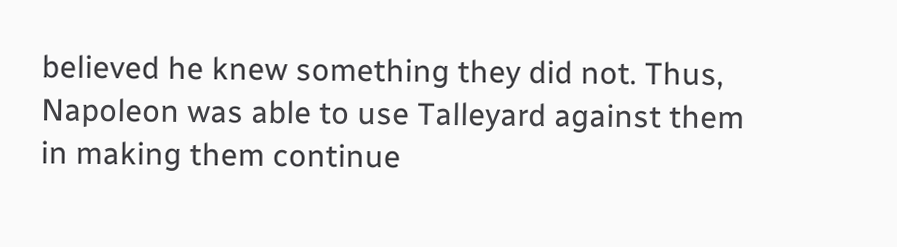believed he knew something they did not. Thus, Napoleon was able to use Talleyard against them in making them continue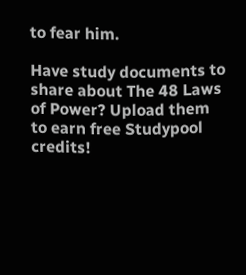to fear him.

Have study documents to share about The 48 Laws of Power? Upload them to earn free Studypool credits!